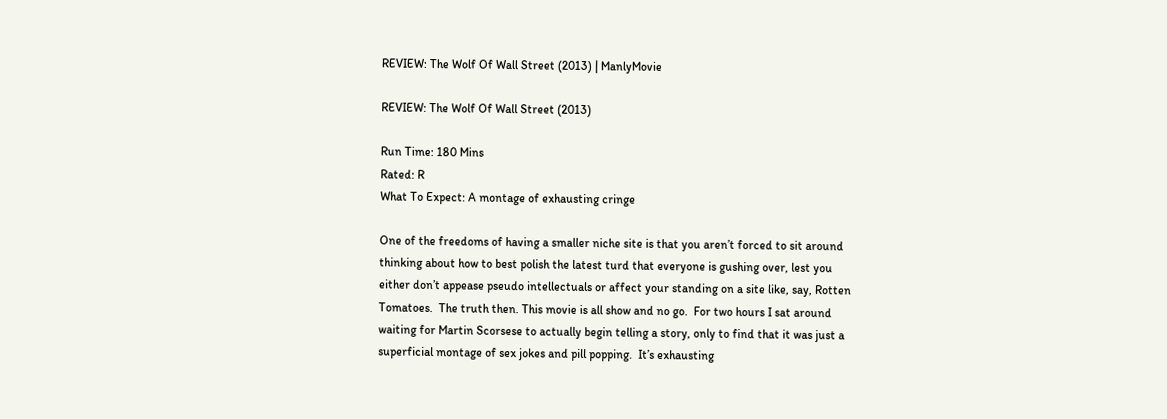REVIEW: The Wolf Of Wall Street (2013) | ManlyMovie

REVIEW: The Wolf Of Wall Street (2013)

Run Time: 180 Mins
Rated: R
What To Expect: A montage of exhausting cringe

One of the freedoms of having a smaller niche site is that you aren’t forced to sit around thinking about how to best polish the latest turd that everyone is gushing over, lest you either don’t appease pseudo intellectuals or affect your standing on a site like, say, Rotten Tomatoes.  The truth then. This movie is all show and no go.  For two hours I sat around waiting for Martin Scorsese to actually begin telling a story, only to find that it was just a superficial montage of sex jokes and pill popping.  It’s exhausting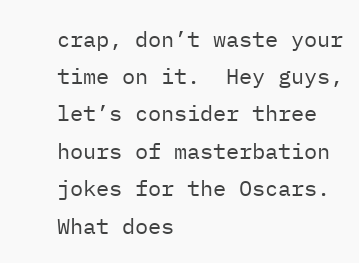crap, don’t waste your time on it.  Hey guys, let’s consider three hours of masterbation jokes for the Oscars.  What does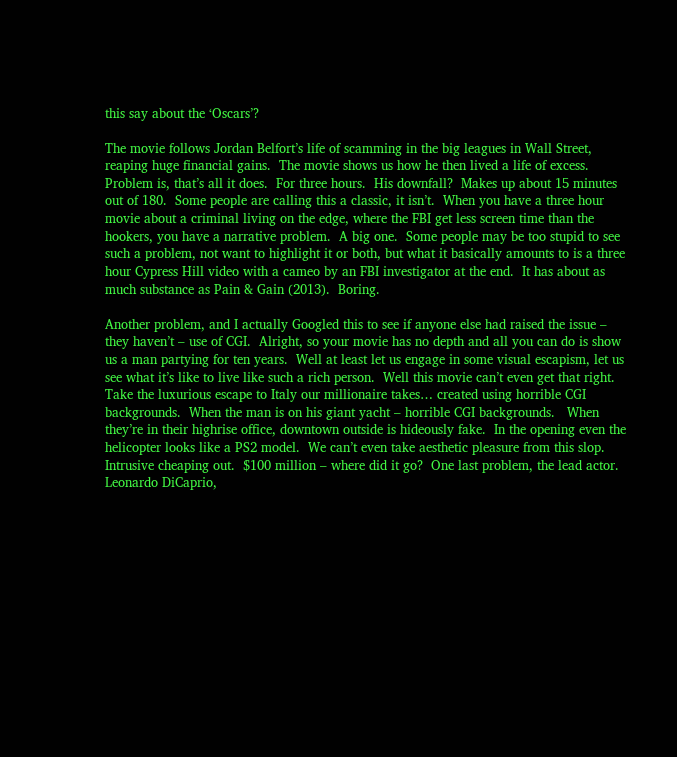this say about the ‘Oscars’?

The movie follows Jordan Belfort’s life of scamming in the big leagues in Wall Street, reaping huge financial gains.  The movie shows us how he then lived a life of excess.  Problem is, that’s all it does.  For three hours.  His downfall?  Makes up about 15 minutes out of 180.  Some people are calling this a classic, it isn’t.  When you have a three hour movie about a criminal living on the edge, where the FBI get less screen time than the hookers, you have a narrative problem.  A big one.  Some people may be too stupid to see such a problem, not want to highlight it or both, but what it basically amounts to is a three hour Cypress Hill video with a cameo by an FBI investigator at the end.  It has about as much substance as Pain & Gain (2013).  Boring.

Another problem, and I actually Googled this to see if anyone else had raised the issue – they haven’t – use of CGI.  Alright, so your movie has no depth and all you can do is show us a man partying for ten years.  Well at least let us engage in some visual escapism, let us see what it’s like to live like such a rich person.  Well this movie can’t even get that right.  Take the luxurious escape to Italy our millionaire takes… created using horrible CGI backgrounds.  When the man is on his giant yacht – horrible CGI backgrounds.   When they’re in their highrise office, downtown outside is hideously fake.  In the opening even the helicopter looks like a PS2 model.  We can’t even take aesthetic pleasure from this slop.  Intrusive cheaping out.  $100 million – where did it go?  One last problem, the lead actor.  Leonardo DiCaprio,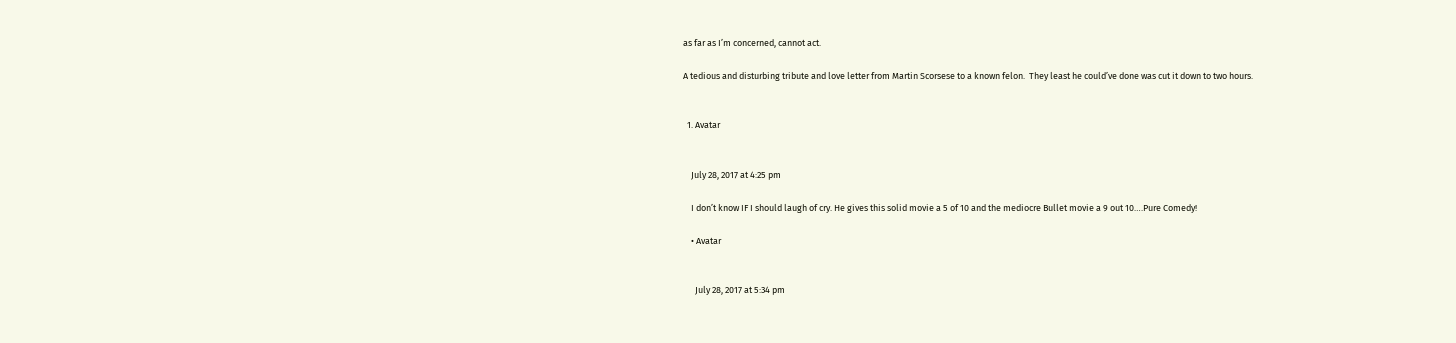as far as I’m concerned, cannot act.

A tedious and disturbing tribute and love letter from Martin Scorsese to a known felon.  They least he could’ve done was cut it down to two hours.


  1. Avatar


    July 28, 2017 at 4:25 pm

    I don’t know IF I should laugh of cry. He gives this solid movie a 5 of 10 and the mediocre Bullet movie a 9 out 10….Pure Comedy!

    • Avatar


      July 28, 2017 at 5:34 pm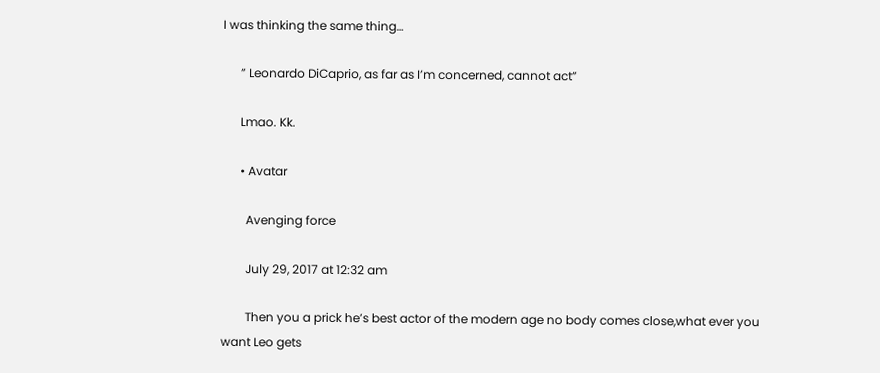I was thinking the same thing…

      ” Leonardo DiCaprio, as far as I’m concerned, cannot act”

      Lmao. Kk.

      • Avatar

        Avenging force

        July 29, 2017 at 12:32 am

        Then you a prick he’s best actor of the modern age no body comes close,what ever you want Leo gets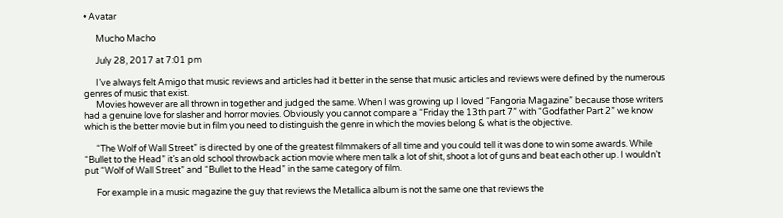• Avatar

      Mucho Macho

      July 28, 2017 at 7:01 pm

      I’ve always felt Amigo that music reviews and articles had it better in the sense that music articles and reviews were defined by the numerous genres of music that exist.
      Movies however are all thrown in together and judged the same. When I was growing up I loved “Fangoria Magazine” because those writers had a genuine love for slasher and horror movies. Obviously you cannot compare a “Friday the 13th part 7” with “Godfather Part 2” we know which is the better movie but in film you need to distinguish the genre in which the movies belong & what is the objective.

      “The Wolf of Wall Street” is directed by one of the greatest filmmakers of all time and you could tell it was done to win some awards. While “Bullet to the Head” it’s an old school throwback action movie where men talk a lot of shit, shoot a lot of guns and beat each other up. I wouldn’t put “Wolf of Wall Street” and “Bullet to the Head” in the same category of film.

      For example in a music magazine the guy that reviews the Metallica album is not the same one that reviews the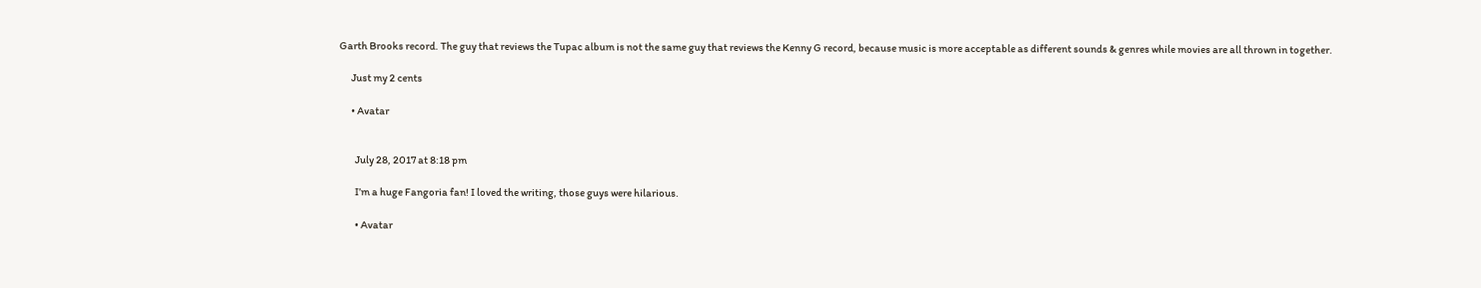Garth Brooks record. The guy that reviews the Tupac album is not the same guy that reviews the Kenny G record, because music is more acceptable as different sounds & genres while movies are all thrown in together.

      Just my 2 cents

      • Avatar


        July 28, 2017 at 8:18 pm

        I’m a huge Fangoria fan! I loved the writing, those guys were hilarious.

        • Avatar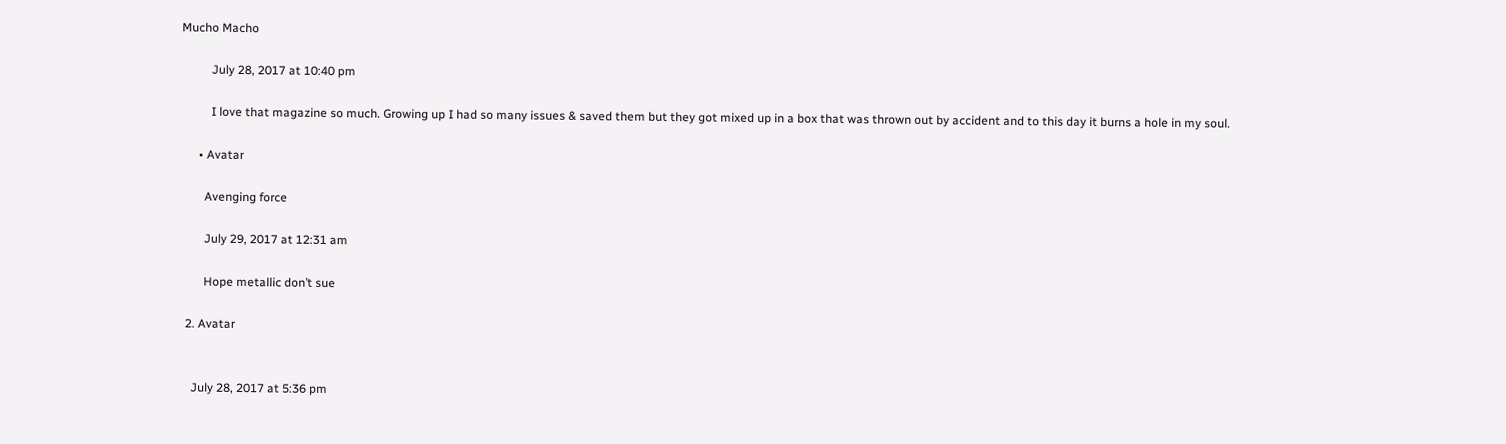Mucho Macho

          July 28, 2017 at 10:40 pm

          I love that magazine so much. Growing up I had so many issues & saved them but they got mixed up in a box that was thrown out by accident and to this day it burns a hole in my soul.

      • Avatar

        Avenging force

        July 29, 2017 at 12:31 am

        Hope metallic don’t sue

  2. Avatar


    July 28, 2017 at 5:36 pm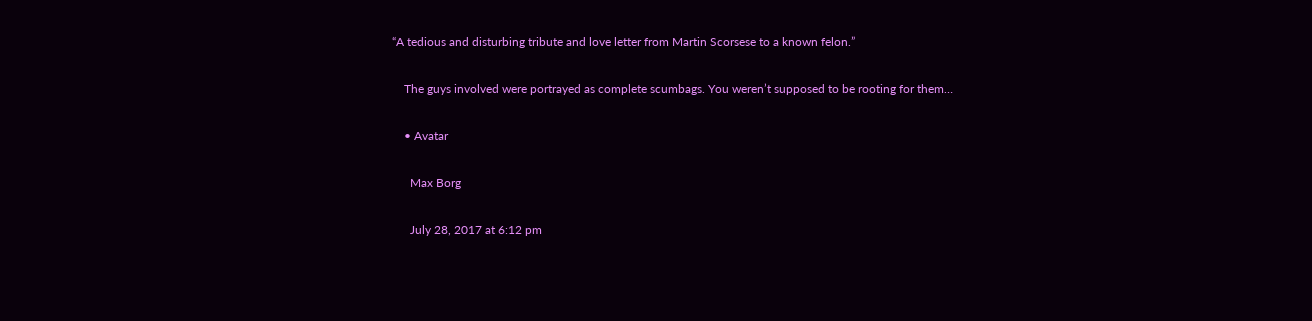“A tedious and disturbing tribute and love letter from Martin Scorsese to a known felon.”

    The guys involved were portrayed as complete scumbags. You weren’t supposed to be rooting for them…

    • Avatar

      Max Borg

      July 28, 2017 at 6:12 pm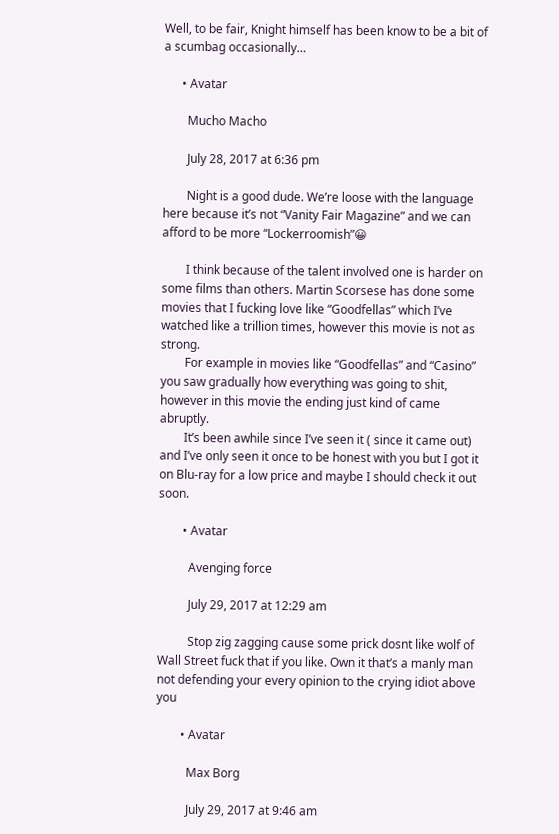Well, to be fair, Knight himself has been know to be a bit of a scumbag occasionally…

      • Avatar

        Mucho Macho

        July 28, 2017 at 6:36 pm

        Night is a good dude. We’re loose with the language here because it’s not “Vanity Fair Magazine” and we can afford to be more “Lockerroomish”😀

        I think because of the talent involved one is harder on some films than others. Martin Scorsese has done some movies that I fucking love like “Goodfellas” which I’ve watched like a trillion times, however this movie is not as strong.
        For example in movies like “Goodfellas” and “Casino” you saw gradually how everything was going to shit, however in this movie the ending just kind of came abruptly.
        It’s been awhile since I’ve seen it ( since it came out) and I’ve only seen it once to be honest with you but I got it on Blu-ray for a low price and maybe I should check it out soon.

        • Avatar

          Avenging force

          July 29, 2017 at 12:29 am

          Stop zig zagging cause some prick dosnt like wolf of Wall Street fuck that if you like. Own it that’s a manly man not defending your every opinion to the crying idiot above you

        • Avatar

          Max Borg

          July 29, 2017 at 9:46 am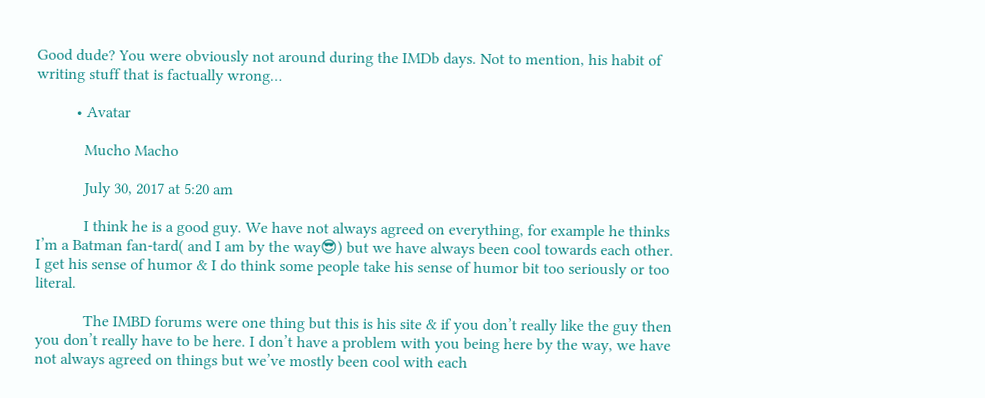Good dude? You were obviously not around during the IMDb days. Not to mention, his habit of writing stuff that is factually wrong…

          • Avatar

            Mucho Macho

            July 30, 2017 at 5:20 am

            I think he is a good guy. We have not always agreed on everything, for example he thinks I’m a Batman fan-tard( and I am by the way😎) but we have always been cool towards each other. I get his sense of humor & I do think some people take his sense of humor bit too seriously or too literal.

            The IMBD forums were one thing but this is his site & if you don’t really like the guy then you don’t really have to be here. I don’t have a problem with you being here by the way, we have not always agreed on things but we’ve mostly been cool with each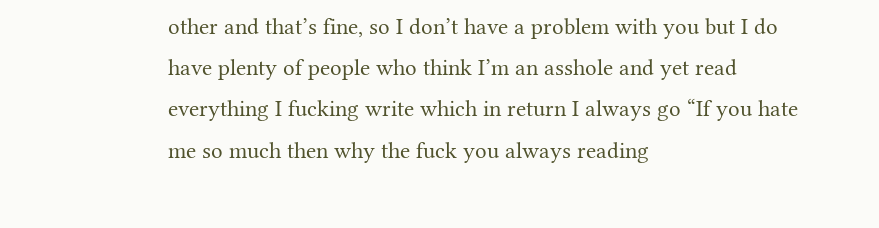other and that’s fine, so I don’t have a problem with you but I do have plenty of people who think I’m an asshole and yet read everything I fucking write which in return I always go “If you hate me so much then why the fuck you always reading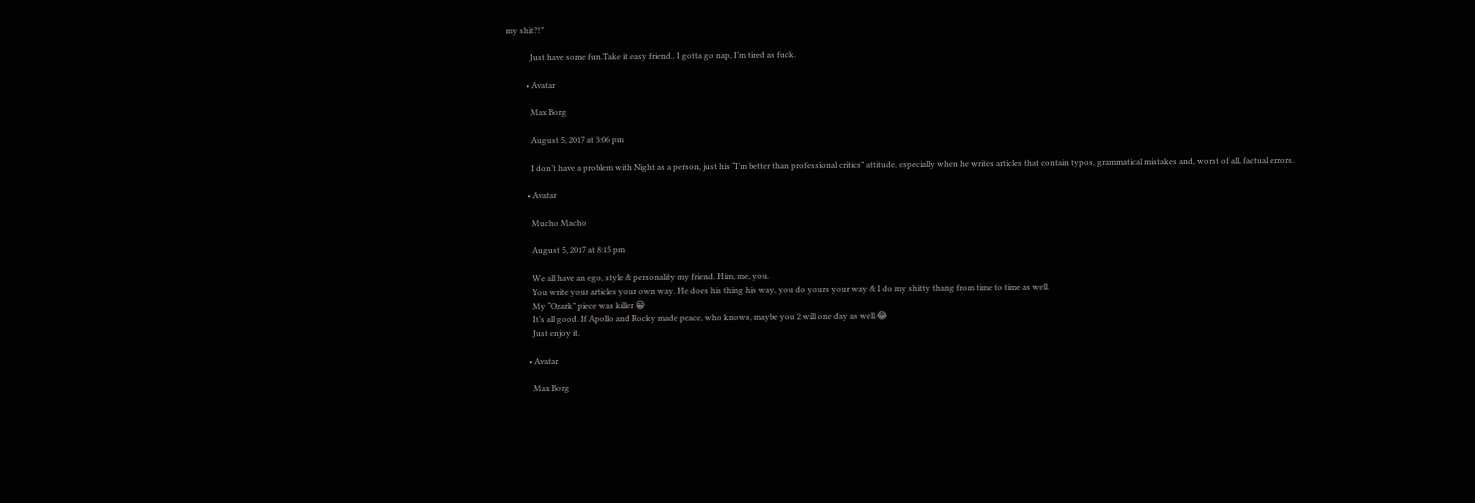my shit?!”

            Just have some fun.Take it easy friend.. I gotta go nap, I’m tired as fuck.

          • Avatar

            Max Borg

            August 5, 2017 at 3:06 pm

            I don’t have a problem with Night as a person, just his “I’m better than professional critics” attitude, especially when he writes articles that contain typos, grammatical mistakes and, worst of all, factual errors.

          • Avatar

            Mucho Macho

            August 5, 2017 at 8:15 pm

            We all have an ego, style & personality my friend. Him, me, you.
            You write your articles your own way. He does his thing his way, you do yours your way & I do my shitty thang from time to time as well.
            My “Ozark” piece was killer 😀
            It’s all good. If Apollo and Rocky made peace, who knows, maybe you 2 will one day as well.😂
            Just enjoy it.

          • Avatar

            Max Borg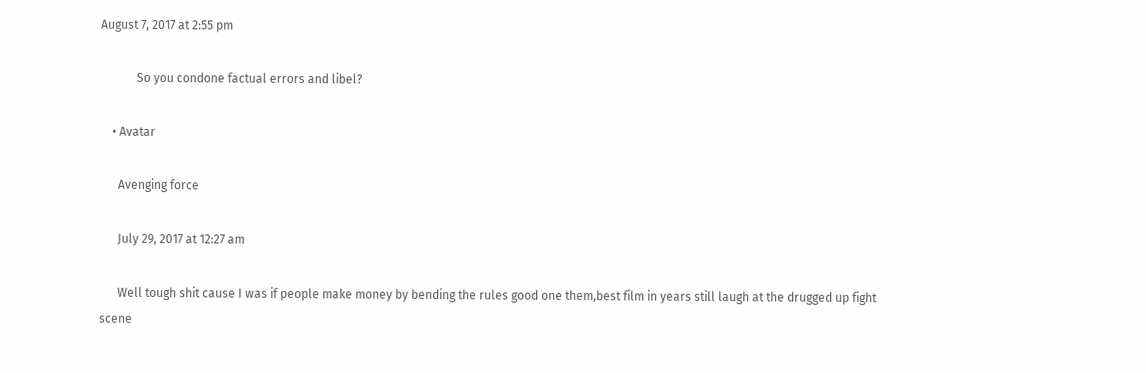August 7, 2017 at 2:55 pm

            So you condone factual errors and libel?

    • Avatar

      Avenging force

      July 29, 2017 at 12:27 am

      Well tough shit cause I was if people make money by bending the rules good one them,best film in years still laugh at the drugged up fight scene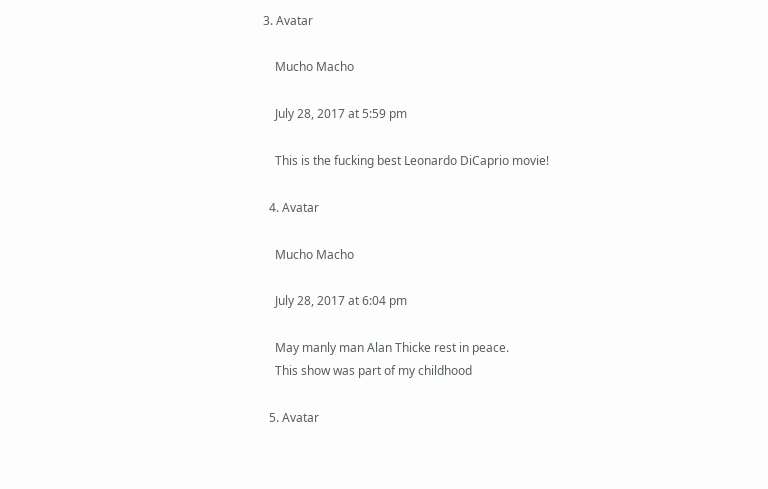3. Avatar

    Mucho Macho

    July 28, 2017 at 5:59 pm

    This is the fucking best Leonardo DiCaprio movie!

  4. Avatar

    Mucho Macho

    July 28, 2017 at 6:04 pm

    May manly man Alan Thicke rest in peace.
    This show was part of my childhood

  5. Avatar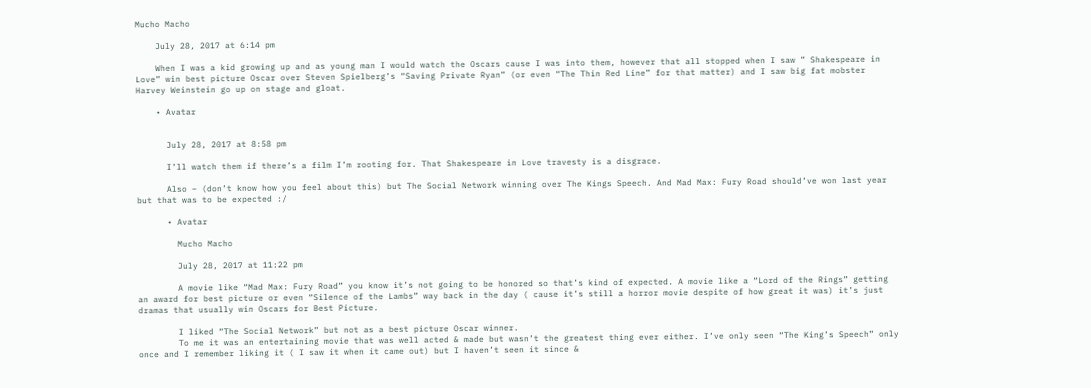Mucho Macho

    July 28, 2017 at 6:14 pm

    When I was a kid growing up and as young man I would watch the Oscars cause I was into them, however that all stopped when I saw ” Shakespeare in Love” win best picture Oscar over Steven Spielberg’s “Saving Private Ryan” (or even “The Thin Red Line” for that matter) and I saw big fat mobster Harvey Weinstein go up on stage and gloat.

    • Avatar


      July 28, 2017 at 8:58 pm

      I’ll watch them if there’s a film I’m rooting for. That Shakespeare in Love travesty is a disgrace.

      Also – (don’t know how you feel about this) but The Social Network winning over The Kings Speech. And Mad Max: Fury Road should’ve won last year but that was to be expected :/

      • Avatar

        Mucho Macho

        July 28, 2017 at 11:22 pm

        A movie like “Mad Max: Fury Road” you know it’s not going to be honored so that’s kind of expected. A movie like a “Lord of the Rings” getting an award for best picture or even “Silence of the Lambs” way back in the day ( cause it’s still a horror movie despite of how great it was) it’s just dramas that usually win Oscars for Best Picture.

        I liked “The Social Network” but not as a best picture Oscar winner.
        To me it was an entertaining movie that was well acted & made but wasn’t the greatest thing ever either. I’ve only seen “The King’s Speech” only once and I remember liking it ( I saw it when it came out) but I haven’t seen it since &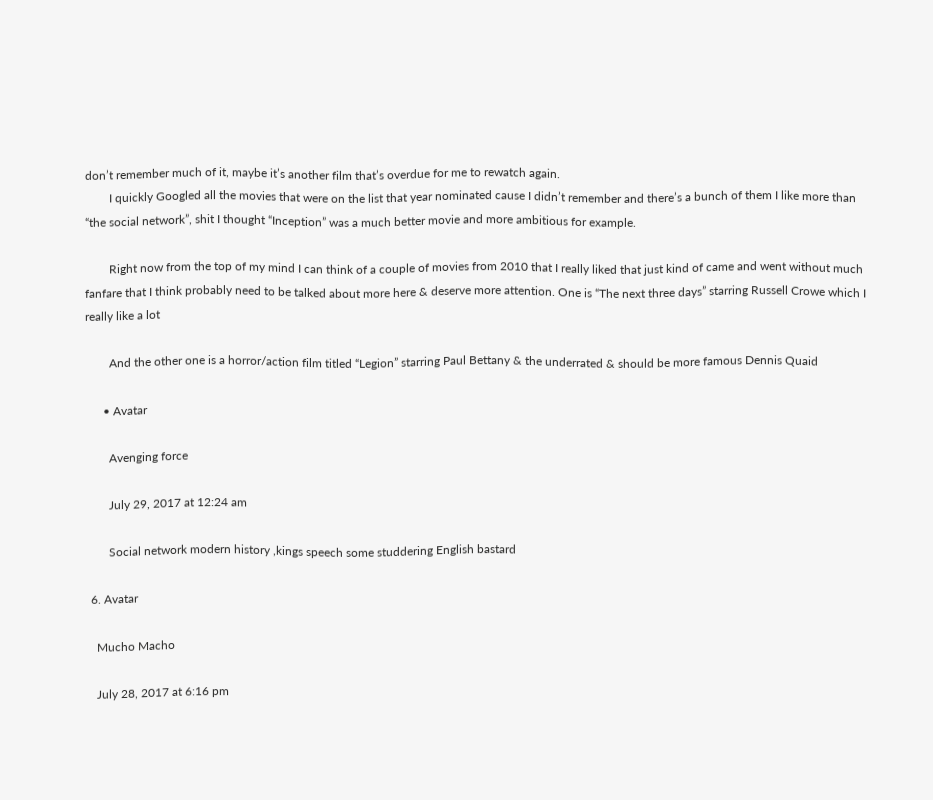don’t remember much of it, maybe it’s another film that’s overdue for me to rewatch again.
        I quickly Googled all the movies that were on the list that year nominated cause I didn’t remember and there’s a bunch of them I like more than “the social network”, shit I thought “Inception” was a much better movie and more ambitious for example.

        Right now from the top of my mind I can think of a couple of movies from 2010 that I really liked that just kind of came and went without much fanfare that I think probably need to be talked about more here & deserve more attention. One is “The next three days” starring Russell Crowe which I really like a lot

        And the other one is a horror/action film titled “Legion” starring Paul Bettany & the underrated & should be more famous Dennis Quaid

      • Avatar

        Avenging force

        July 29, 2017 at 12:24 am

        Social network modern history ,kings speech some studdering English bastard

  6. Avatar

    Mucho Macho

    July 28, 2017 at 6:16 pm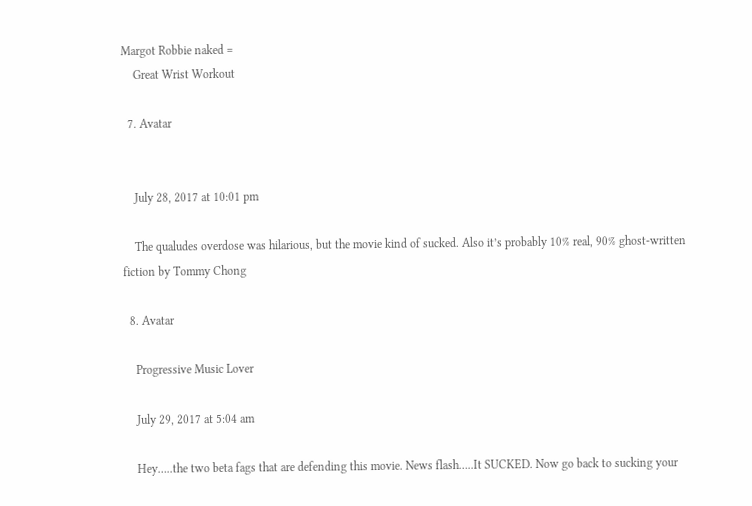Margot Robbie naked =
    Great Wrist Workout

  7. Avatar


    July 28, 2017 at 10:01 pm

    The qualudes overdose was hilarious, but the movie kind of sucked. Also it’s probably 10% real, 90% ghost-written fiction by Tommy Chong

  8. Avatar

    Progressive Music Lover

    July 29, 2017 at 5:04 am

    Hey…..the two beta fags that are defending this movie. News flash…..It SUCKED. Now go back to sucking your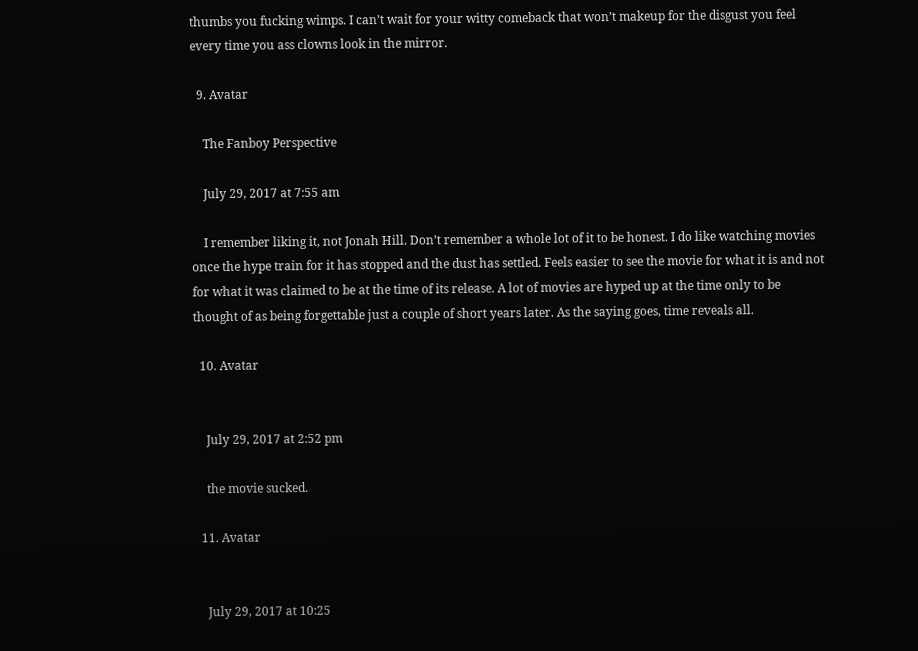thumbs you fucking wimps. I can’t wait for your witty comeback that won’t makeup for the disgust you feel every time you ass clowns look in the mirror.

  9. Avatar

    The Fanboy Perspective

    July 29, 2017 at 7:55 am

    I remember liking it, not Jonah Hill. Don’t remember a whole lot of it to be honest. I do like watching movies once the hype train for it has stopped and the dust has settled. Feels easier to see the movie for what it is and not for what it was claimed to be at the time of its release. A lot of movies are hyped up at the time only to be thought of as being forgettable just a couple of short years later. As the saying goes, time reveals all.

  10. Avatar


    July 29, 2017 at 2:52 pm

    the movie sucked.

  11. Avatar


    July 29, 2017 at 10:25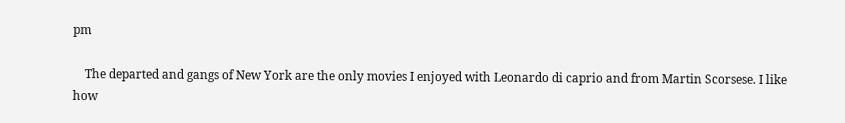pm

    The departed and gangs of New York are the only movies I enjoyed with Leonardo di caprio and from Martin Scorsese. I like how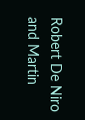Robert De Niro and Martin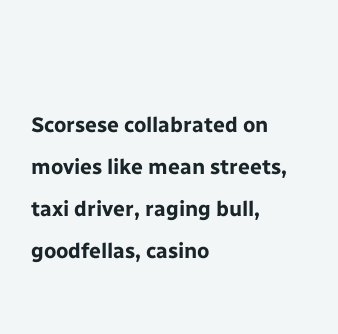Scorsese collabrated on movies like mean streets, taxi driver, raging bull, goodfellas, casino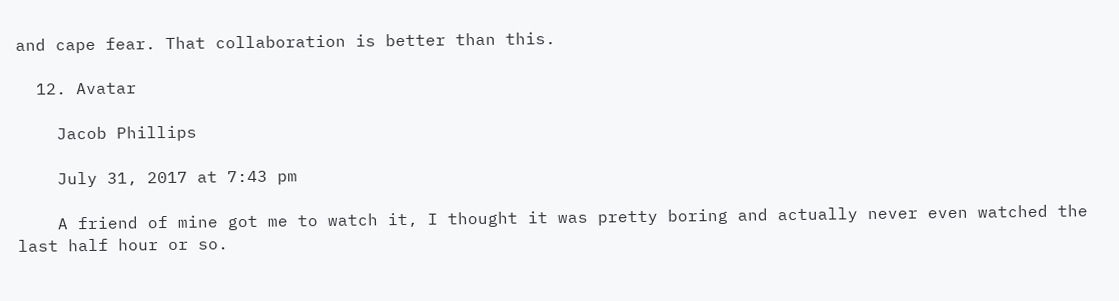and cape fear. That collaboration is better than this.

  12. Avatar

    Jacob Phillips

    July 31, 2017 at 7:43 pm

    A friend of mine got me to watch it, I thought it was pretty boring and actually never even watched the last half hour or so.